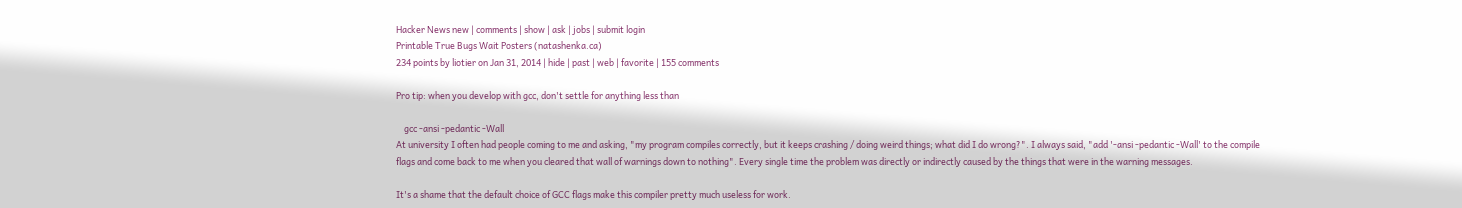Hacker News new | comments | show | ask | jobs | submit login
Printable True Bugs Wait Posters (natashenka.ca)
234 points by liotier on Jan 31, 2014 | hide | past | web | favorite | 155 comments

Pro tip: when you develop with gcc, don't settle for anything less than

    gcc -ansi -pedantic -Wall
At university I often had people coming to me and asking, "my program compiles correctly, but it keeps crashing / doing weird things; what did I do wrong?". I always said, "add '-ansi -pedantic -Wall' to the compile flags and come back to me when you cleared that wall of warnings down to nothing". Every single time the problem was directly or indirectly caused by the things that were in the warning messages.

It's a shame that the default choice of GCC flags make this compiler pretty much useless for work.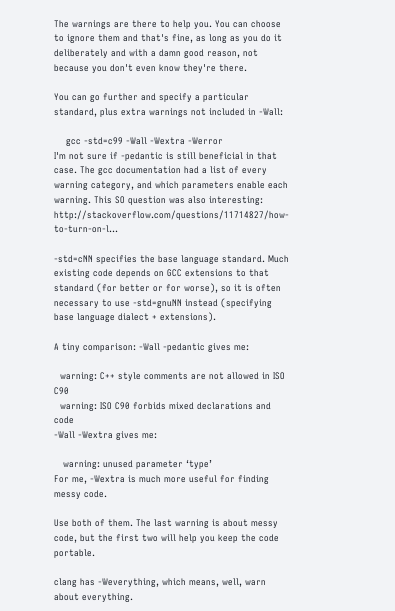The warnings are there to help you. You can choose to ignore them and that's fine, as long as you do it deliberately and with a damn good reason, not because you don't even know they're there.

You can go further and specify a particular standard, plus extra warnings not included in -Wall:

    gcc -std=c99 -Wall -Wextra -Werror
I'm not sure if -pedantic is still beneficial in that case. The gcc documentation had a list of every warning category, and which parameters enable each warning. This SO question was also interesting: http://stackoverflow.com/questions/11714827/how-to-turn-on-l...

-std=cNN specifies the base language standard. Much existing code depends on GCC extensions to that standard (for better or for worse), so it is often necessary to use -std=gnuNN instead (specifying base language dialect + extensions).

A tiny comparison: -Wall -pedantic gives me:

  warning: C++ style comments are not allowed in ISO C90
  warning: ISO C90 forbids mixed declarations and code
-Wall -Wextra gives me:

   warning: unused parameter ‘type’
For me, -Wextra is much more useful for finding messy code.

Use both of them. The last warning is about messy code, but the first two will help you keep the code portable.

clang has -Weverything, which means, well, warn about everything.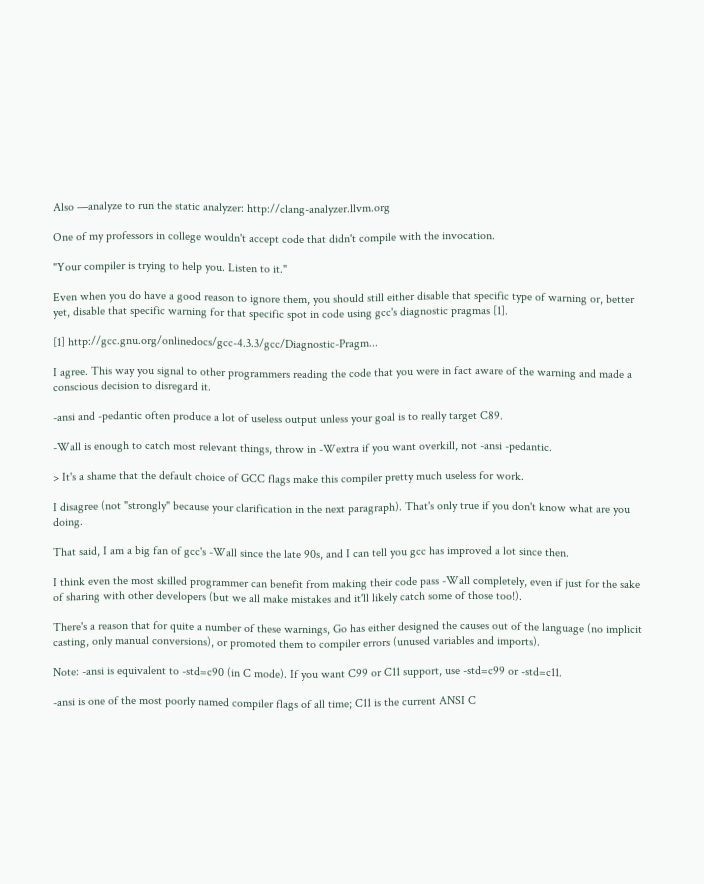Also —analyze to run the static analyzer: http://clang-analyzer.llvm.org

One of my professors in college wouldn't accept code that didn't compile with the invocation.

"Your compiler is trying to help you. Listen to it."

Even when you do have a good reason to ignore them, you should still either disable that specific type of warning or, better yet, disable that specific warning for that specific spot in code using gcc's diagnostic pragmas [1].

[1] http://gcc.gnu.org/onlinedocs/gcc-4.3.3/gcc/Diagnostic-Pragm...

I agree. This way you signal to other programmers reading the code that you were in fact aware of the warning and made a conscious decision to disregard it.

-ansi and -pedantic often produce a lot of useless output unless your goal is to really target C89.

-Wall is enough to catch most relevant things, throw in -Wextra if you want overkill, not -ansi -pedantic.

> It's a shame that the default choice of GCC flags make this compiler pretty much useless for work.

I disagree (not "strongly" because your clarification in the next paragraph). That's only true if you don't know what are you doing.

That said, I am a big fan of gcc's -Wall since the late 90s, and I can tell you gcc has improved a lot since then.

I think even the most skilled programmer can benefit from making their code pass -Wall completely, even if just for the sake of sharing with other developers (but we all make mistakes and it'll likely catch some of those too!).

There's a reason that for quite a number of these warnings, Go has either designed the causes out of the language (no implicit casting, only manual conversions), or promoted them to compiler errors (unused variables and imports).

Note: -ansi is equivalent to -std=c90 (in C mode). If you want C99 or C11 support, use -std=c99 or -std=c11.

-ansi is one of the most poorly named compiler flags of all time; C11 is the current ANSI C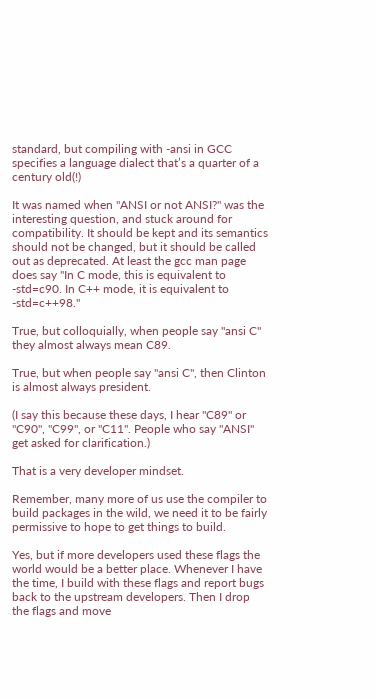standard, but compiling with -ansi in GCC specifies a language dialect that’s a quarter of a century old(!)

It was named when "ANSI or not ANSI?" was the interesting question, and stuck around for compatibility. It should be kept and its semantics should not be changed, but it should be called out as deprecated. At least the gcc man page does say "In C mode, this is equivalent to -std=c90. In C++ mode, it is equivalent to -std=c++98."

True, but colloquially, when people say "ansi C" they almost always mean C89.

True, but when people say "ansi C", then Clinton is almost always president.

(I say this because these days, I hear "C89" or "C90", "C99", or "C11". People who say "ANSI" get asked for clarification.)

That is a very developer mindset.

Remember, many more of us use the compiler to build packages in the wild, we need it to be fairly permissive to hope to get things to build.

Yes, but if more developers used these flags the world would be a better place. Whenever I have the time, I build with these flags and report bugs back to the upstream developers. Then I drop the flags and move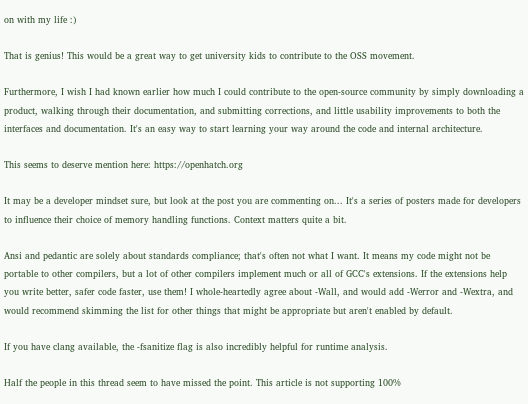on with my life :)

That is genius! This would be a great way to get university kids to contribute to the OSS movement.

Furthermore, I wish I had known earlier how much I could contribute to the open-source community by simply downloading a product, walking through their documentation, and submitting corrections, and little usability improvements to both the interfaces and documentation. It's an easy way to start learning your way around the code and internal architecture.

This seems to deserve mention here: https://openhatch.org

It may be a developer mindset sure, but look at the post you are commenting on... It's a series of posters made for developers to influence their choice of memory handling functions. Context matters quite a bit.

Ansi and pedantic are solely about standards compliance; that's often not what I want. It means my code might not be portable to other compilers, but a lot of other compilers implement much or all of GCC's extensions. If the extensions help you write better, safer code faster, use them! I whole-heartedly agree about -Wall, and would add -Werror and -Wextra, and would recommend skimming the list for other things that might be appropriate but aren't enabled by default.

If you have clang available, the -fsanitize flag is also incredibly helpful for runtime analysis.

Half the people in this thread seem to have missed the point. This article is not supporting 100%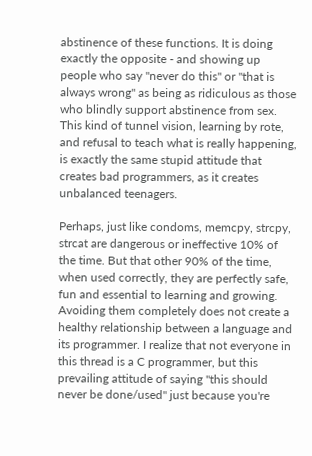abstinence of these functions. It is doing exactly the opposite - and showing up people who say "never do this" or "that is always wrong" as being as ridiculous as those who blindly support abstinence from sex. This kind of tunnel vision, learning by rote, and refusal to teach what is really happening, is exactly the same stupid attitude that creates bad programmers, as it creates unbalanced teenagers.

Perhaps, just like condoms, memcpy, strcpy, strcat are dangerous or ineffective 10% of the time. But that other 90% of the time, when used correctly, they are perfectly safe, fun and essential to learning and growing. Avoiding them completely does not create a healthy relationship between a language and its programmer. I realize that not everyone in this thread is a C programmer, but this prevailing attitude of saying "this should never be done/used" just because you're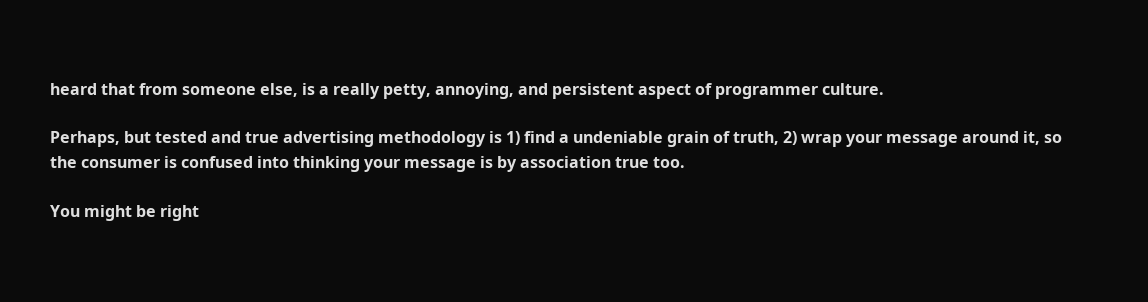heard that from someone else, is a really petty, annoying, and persistent aspect of programmer culture.

Perhaps, but tested and true advertising methodology is 1) find a undeniable grain of truth, 2) wrap your message around it, so the consumer is confused into thinking your message is by association true too.

You might be right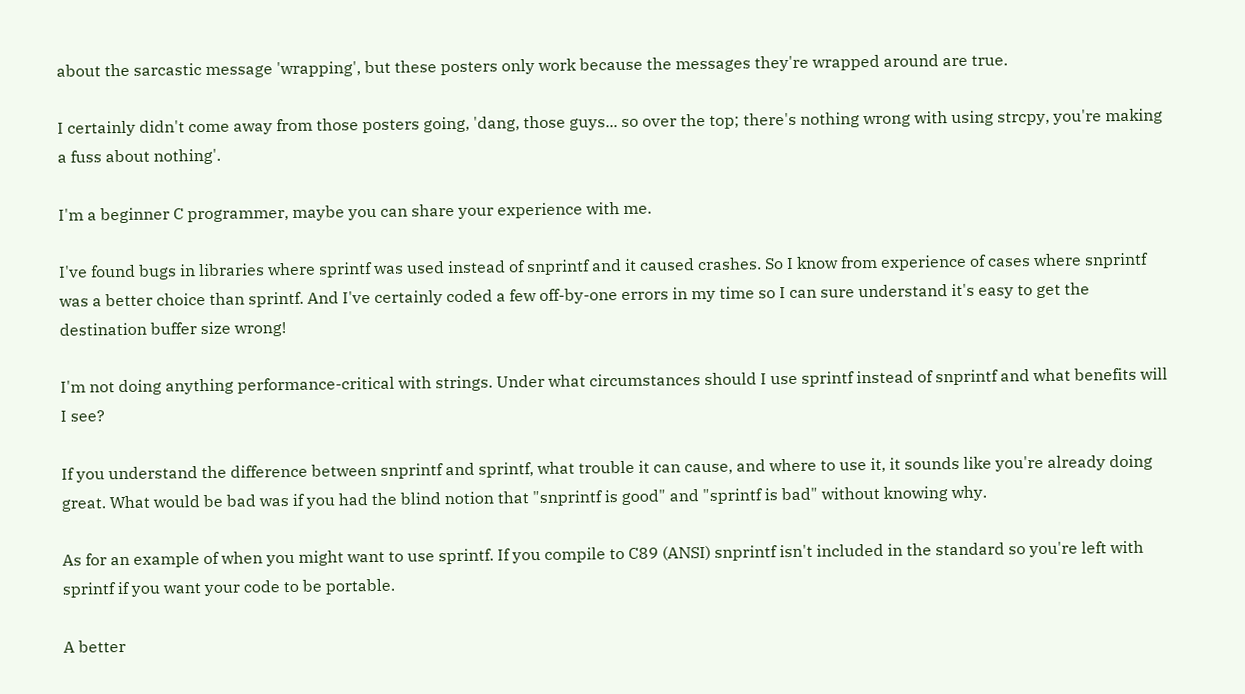about the sarcastic message 'wrapping', but these posters only work because the messages they're wrapped around are true.

I certainly didn't come away from those posters going, 'dang, those guys... so over the top; there's nothing wrong with using strcpy, you're making a fuss about nothing'.

I'm a beginner C programmer, maybe you can share your experience with me.

I've found bugs in libraries where sprintf was used instead of snprintf and it caused crashes. So I know from experience of cases where snprintf was a better choice than sprintf. And I've certainly coded a few off-by-one errors in my time so I can sure understand it's easy to get the destination buffer size wrong!

I'm not doing anything performance-critical with strings. Under what circumstances should I use sprintf instead of snprintf and what benefits will I see?

If you understand the difference between snprintf and sprintf, what trouble it can cause, and where to use it, it sounds like you're already doing great. What would be bad was if you had the blind notion that "snprintf is good" and "sprintf is bad" without knowing why.

As for an example of when you might want to use sprintf. If you compile to C89 (ANSI) snprintf isn't included in the standard so you're left with sprintf if you want your code to be portable.

A better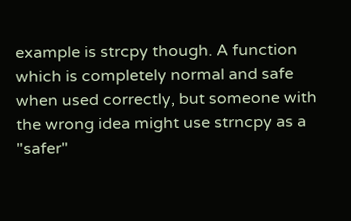example is strcpy though. A function which is completely normal and safe when used correctly, but someone with the wrong idea might use strncpy as a "safer"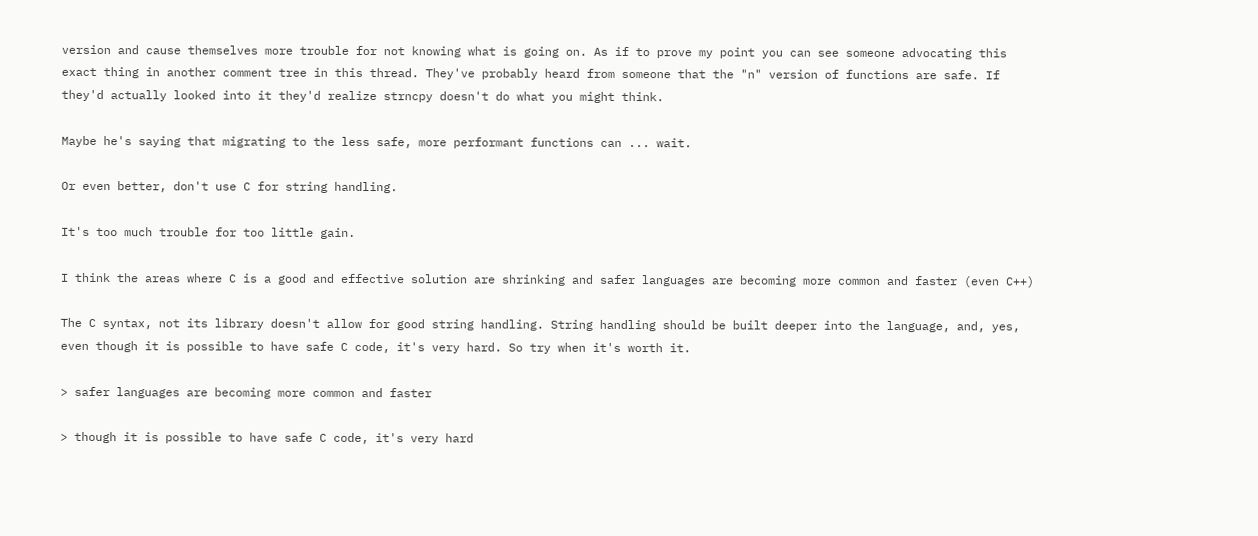version and cause themselves more trouble for not knowing what is going on. As if to prove my point you can see someone advocating this exact thing in another comment tree in this thread. They've probably heard from someone that the "n" version of functions are safe. If they'd actually looked into it they'd realize strncpy doesn't do what you might think.

Maybe he's saying that migrating to the less safe, more performant functions can ... wait.

Or even better, don't use C for string handling.

It's too much trouble for too little gain.

I think the areas where C is a good and effective solution are shrinking and safer languages are becoming more common and faster (even C++)

The C syntax, not its library doesn't allow for good string handling. String handling should be built deeper into the language, and, yes, even though it is possible to have safe C code, it's very hard. So try when it's worth it.

> safer languages are becoming more common and faster

> though it is possible to have safe C code, it's very hard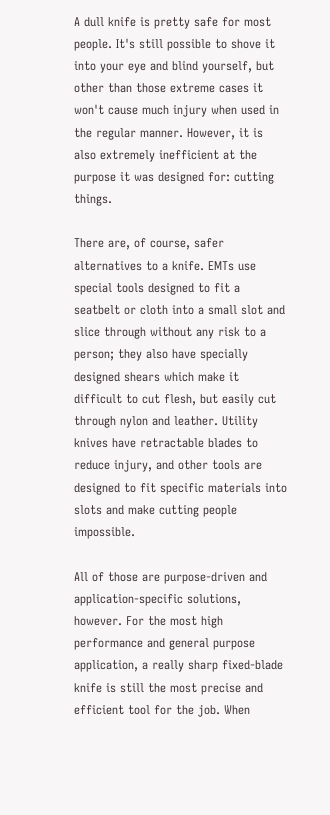A dull knife is pretty safe for most people. It's still possible to shove it into your eye and blind yourself, but other than those extreme cases it won't cause much injury when used in the regular manner. However, it is also extremely inefficient at the purpose it was designed for: cutting things.

There are, of course, safer alternatives to a knife. EMTs use special tools designed to fit a seatbelt or cloth into a small slot and slice through without any risk to a person; they also have specially designed shears which make it difficult to cut flesh, but easily cut through nylon and leather. Utility knives have retractable blades to reduce injury, and other tools are designed to fit specific materials into slots and make cutting people impossible.

All of those are purpose-driven and application-specific solutions, however. For the most high performance and general purpose application, a really sharp fixed-blade knife is still the most precise and efficient tool for the job. When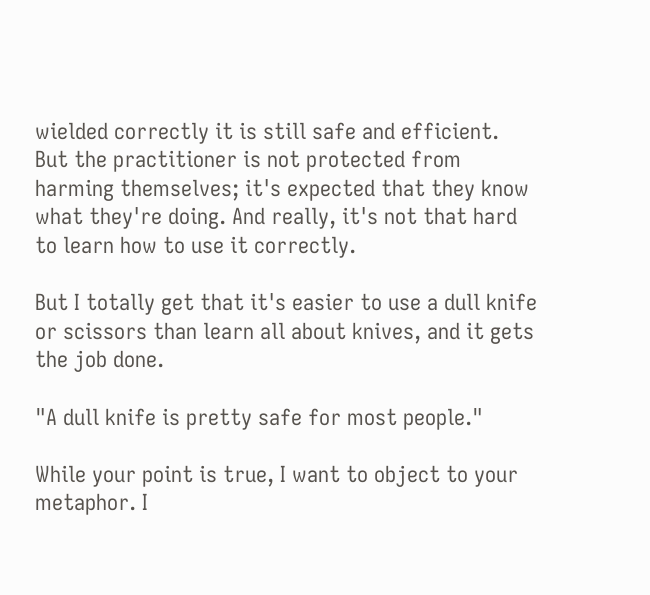wielded correctly it is still safe and efficient. But the practitioner is not protected from harming themselves; it's expected that they know what they're doing. And really, it's not that hard to learn how to use it correctly.

But I totally get that it's easier to use a dull knife or scissors than learn all about knives, and it gets the job done.

"A dull knife is pretty safe for most people."

While your point is true, I want to object to your metaphor. I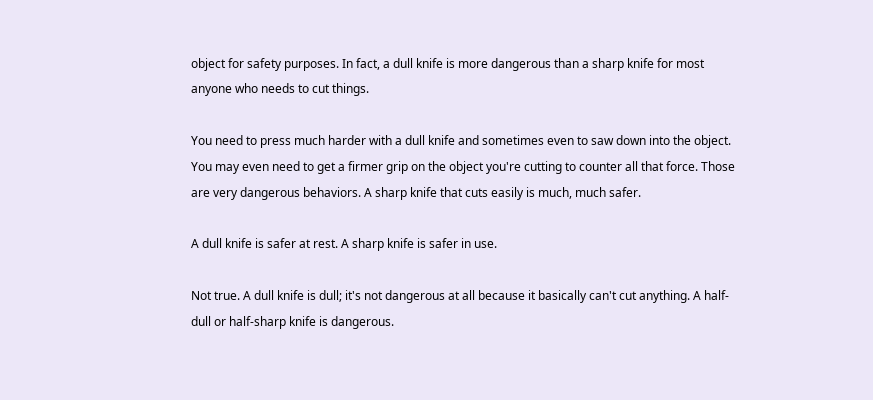object for safety purposes. In fact, a dull knife is more dangerous than a sharp knife for most anyone who needs to cut things.

You need to press much harder with a dull knife and sometimes even to saw down into the object. You may even need to get a firmer grip on the object you're cutting to counter all that force. Those are very dangerous behaviors. A sharp knife that cuts easily is much, much safer.

A dull knife is safer at rest. A sharp knife is safer in use.

Not true. A dull knife is dull; it's not dangerous at all because it basically can't cut anything. A half-dull or half-sharp knife is dangerous.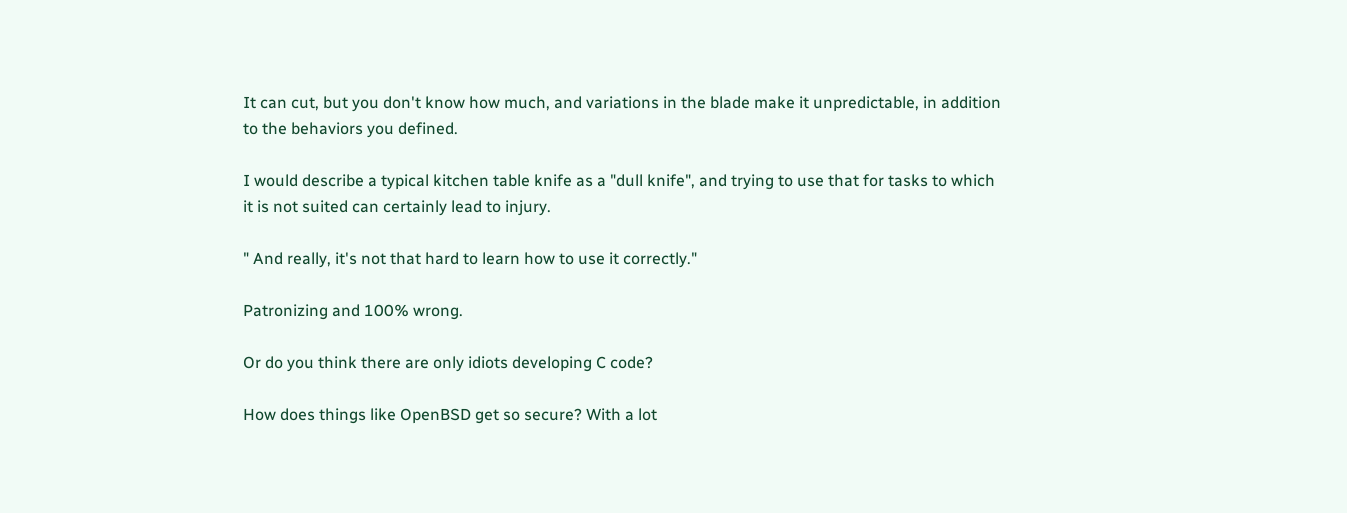It can cut, but you don't know how much, and variations in the blade make it unpredictable, in addition to the behaviors you defined.

I would describe a typical kitchen table knife as a "dull knife", and trying to use that for tasks to which it is not suited can certainly lead to injury.

" And really, it's not that hard to learn how to use it correctly."

Patronizing and 100% wrong.

Or do you think there are only idiots developing C code?

How does things like OpenBSD get so secure? With a lot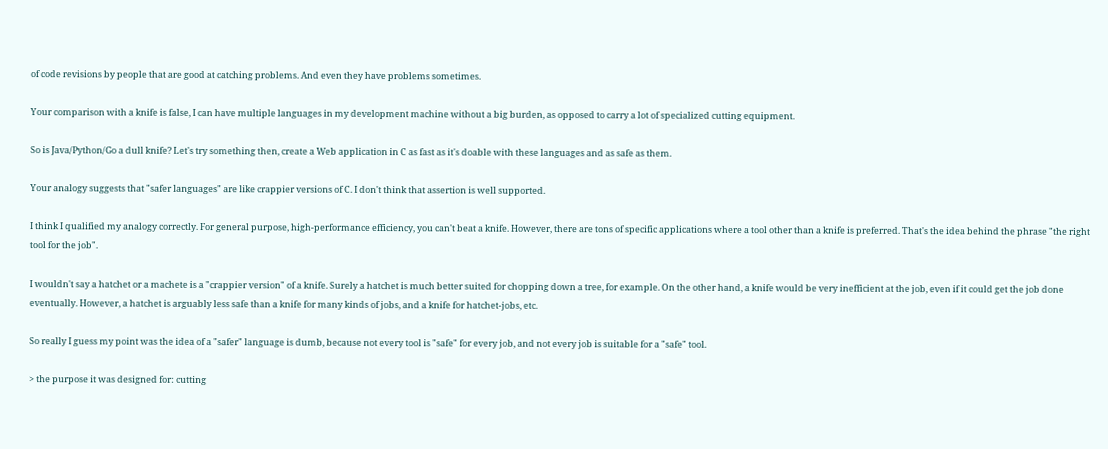of code revisions by people that are good at catching problems. And even they have problems sometimes.

Your comparison with a knife is false, I can have multiple languages in my development machine without a big burden, as opposed to carry a lot of specialized cutting equipment.

So is Java/Python/Go a dull knife? Let's try something then, create a Web application in C as fast as it's doable with these languages and as safe as them.

Your analogy suggests that "safer languages" are like crappier versions of C. I don't think that assertion is well supported.

I think I qualified my analogy correctly. For general purpose, high-performance efficiency, you can't beat a knife. However, there are tons of specific applications where a tool other than a knife is preferred. That's the idea behind the phrase "the right tool for the job".

I wouldn't say a hatchet or a machete is a "crappier version" of a knife. Surely a hatchet is much better suited for chopping down a tree, for example. On the other hand, a knife would be very inefficient at the job, even if it could get the job done eventually. However, a hatchet is arguably less safe than a knife for many kinds of jobs, and a knife for hatchet-jobs, etc.

So really I guess my point was the idea of a "safer" language is dumb, because not every tool is "safe" for every job, and not every job is suitable for a "safe" tool.

> the purpose it was designed for: cutting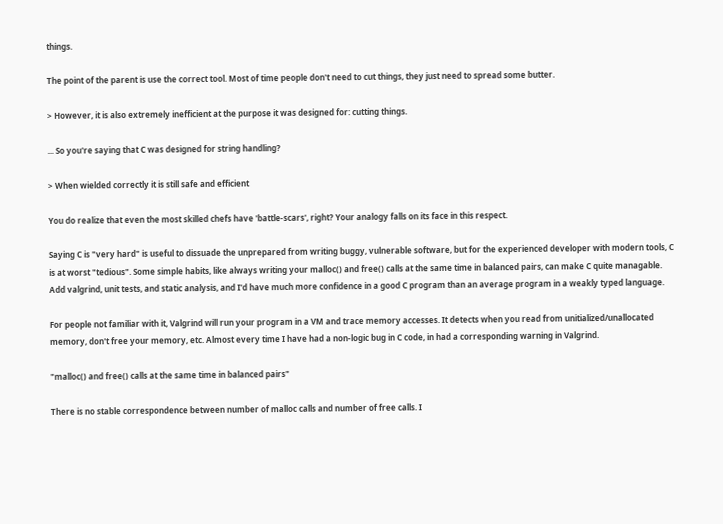things.

The point of the parent is use the correct tool. Most of time people don't need to cut things, they just need to spread some butter.

> However, it is also extremely inefficient at the purpose it was designed for: cutting things.

... So you're saying that C was designed for string handling?

> When wielded correctly it is still safe and efficient

You do realize that even the most skilled chefs have 'battle-scars', right? Your analogy falls on its face in this respect.

Saying C is "very hard" is useful to dissuade the unprepared from writing buggy, vulnerable software, but for the experienced developer with modern tools, C is at worst "tedious". Some simple habits, like always writing your malloc() and free() calls at the same time in balanced pairs, can make C quite managable. Add valgrind, unit tests, and static analysis, and I'd have much more confidence in a good C program than an average program in a weakly typed language.

For people not familiar with it, Valgrind will run your program in a VM and trace memory accesses. It detects when you read from unitialized/unallocated memory, don't free your memory, etc. Almost every time I have had a non-logic bug in C code, in had a corresponding warning in Valgrind.

"malloc() and free() calls at the same time in balanced pairs"

There is no stable correspondence between number of malloc calls and number of free calls. I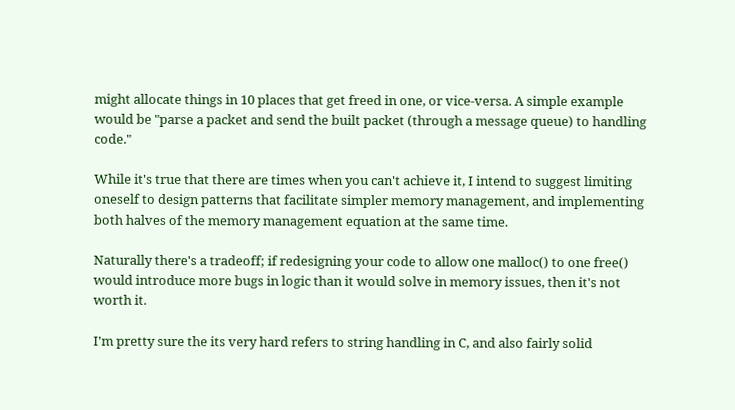might allocate things in 10 places that get freed in one, or vice-versa. A simple example would be "parse a packet and send the built packet (through a message queue) to handling code."

While it's true that there are times when you can't achieve it, I intend to suggest limiting oneself to design patterns that facilitate simpler memory management, and implementing both halves of the memory management equation at the same time.

Naturally there's a tradeoff; if redesigning your code to allow one malloc() to one free() would introduce more bugs in logic than it would solve in memory issues, then it's not worth it.

I'm pretty sure the its very hard refers to string handling in C, and also fairly solid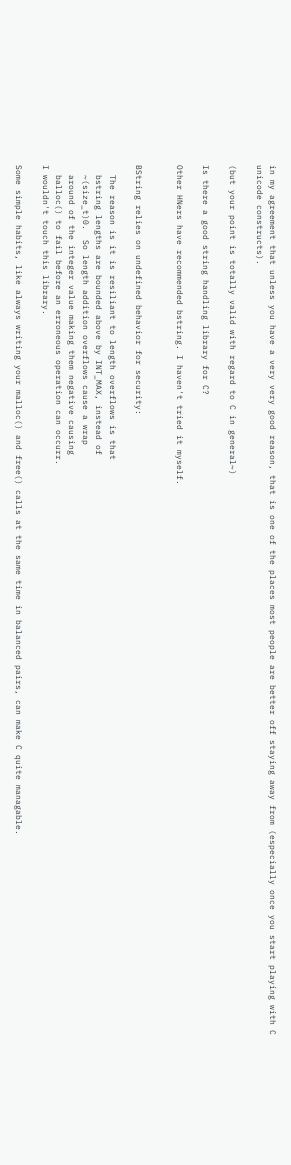in my agreement that unless you have a very very good reason, that is one of the places most people are better off staying away from (especially once you start playing with C unicode constructs).

(but your point is totally valid with regard to C in general~)

Is there a good string handling library for C?

Other HNers have recommended bstring. I haven't tried it myself.


BString relies on undefined behavior for security:

  The reason is it is resiliant to length overflows is that
  bstring lengths are bounded above by INT_MAX, instead of
  ~(size_t)0.  So length addition overflows cause a wrap
  around of the integer value making them negative causing
  balloc() to fail before an erroneous operation can occurr.
I wouldn't touch this library.

Some simple habits, like always writing your malloc() and free() calls at the same time in balanced pairs, can make C quite managable.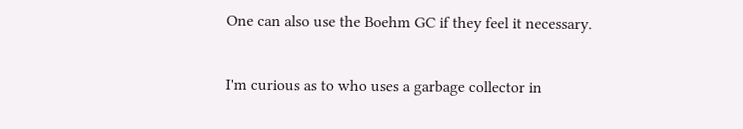One can also use the Boehm GC if they feel it necessary.

I'm curious as to who uses a garbage collector in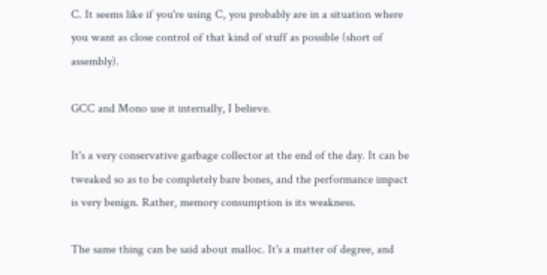C. It seems like if you're using C, you probably are in a situation where you want as close control of that kind of stuff as possible (short of assembly).

GCC and Mono use it internally, I believe.

It's a very conservative garbage collector at the end of the day. It can be tweaked so as to be completely bare bones, and the performance impact is very benign. Rather, memory consumption is its weakness.

The same thing can be said about malloc. It's a matter of degree, and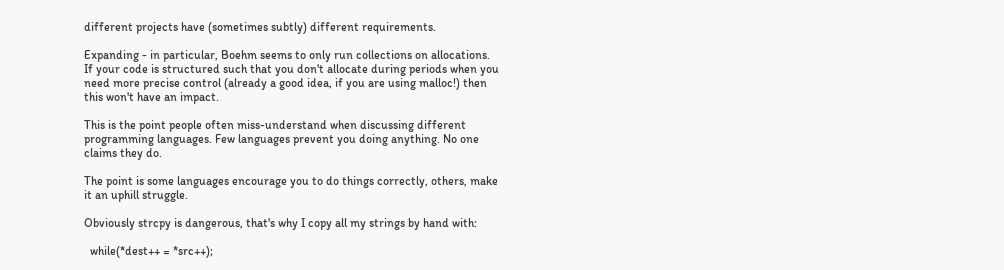different projects have (sometimes subtly) different requirements.

Expanding - in particular, Boehm seems to only run collections on allocations. If your code is structured such that you don't allocate during periods when you need more precise control (already a good idea, if you are using malloc!) then this won't have an impact.

This is the point people often miss-understand when discussing different programming languages. Few languages prevent you doing anything. No one claims they do.

The point is some languages encourage you to do things correctly, others, make it an uphill struggle.

Obviously strcpy is dangerous, that's why I copy all my strings by hand with:

  while(*dest++ = *src++);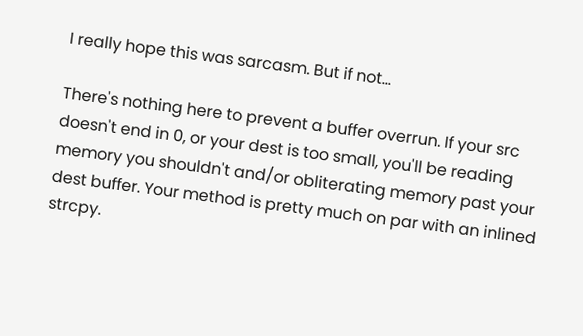I really hope this was sarcasm. But if not...

There's nothing here to prevent a buffer overrun. If your src doesn't end in 0, or your dest is too small, you'll be reading memory you shouldn't and/or obliterating memory past your dest buffer. Your method is pretty much on par with an inlined strcpy.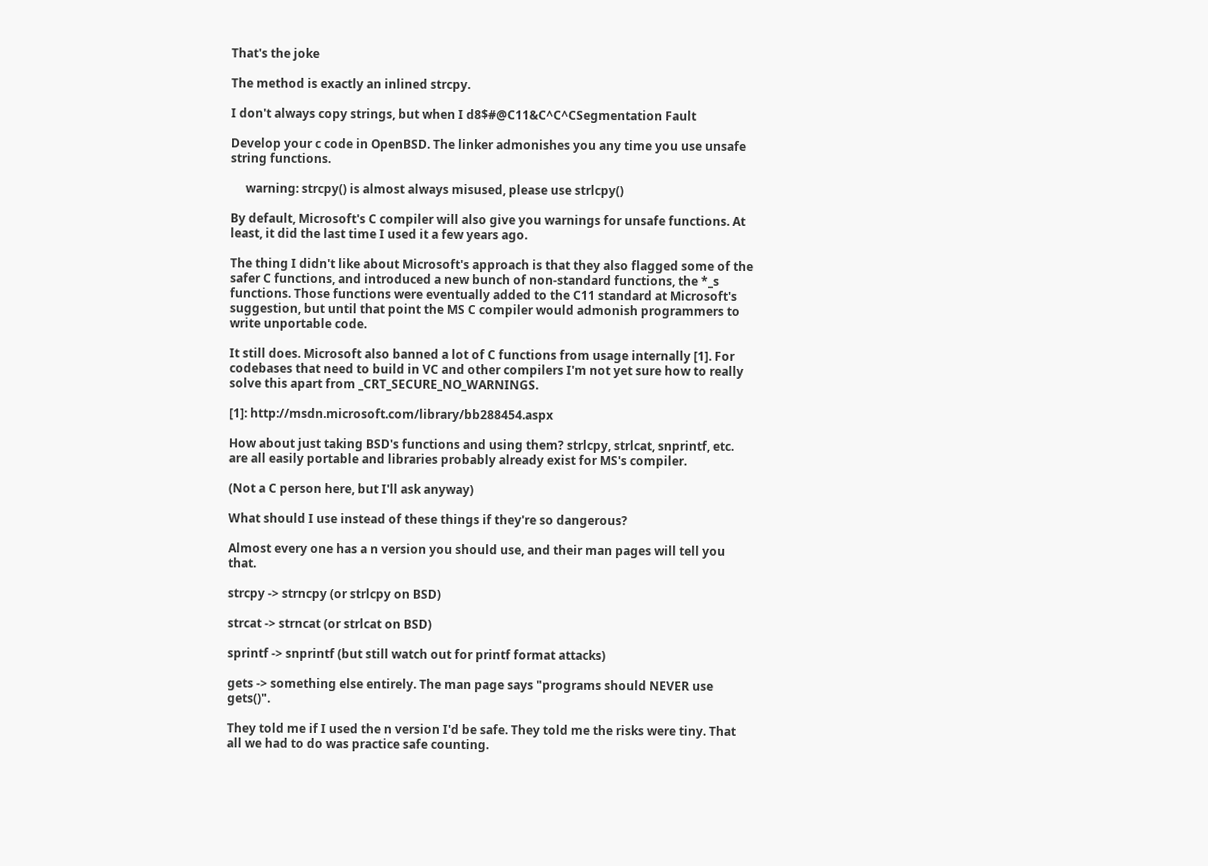That's the joke

The method is exactly an inlined strcpy.

I don't always copy strings, but when I d8$#@C11&C^C^CSegmentation Fault

Develop your c code in OpenBSD. The linker admonishes you any time you use unsafe string functions.

     warning: strcpy() is almost always misused, please use strlcpy()

By default, Microsoft's C compiler will also give you warnings for unsafe functions. At least, it did the last time I used it a few years ago.

The thing I didn't like about Microsoft's approach is that they also flagged some of the safer C functions, and introduced a new bunch of non-standard functions, the *_s functions. Those functions were eventually added to the C11 standard at Microsoft's suggestion, but until that point the MS C compiler would admonish programmers to write unportable code.

It still does. Microsoft also banned a lot of C functions from usage internally [1]. For codebases that need to build in VC and other compilers I'm not yet sure how to really solve this apart from _CRT_SECURE_NO_WARNINGS.

[1]: http://msdn.microsoft.com/library/bb288454.aspx

How about just taking BSD's functions and using them? strlcpy, strlcat, snprintf, etc. are all easily portable and libraries probably already exist for MS's compiler.

(Not a C person here, but I'll ask anyway)

What should I use instead of these things if they're so dangerous?

Almost every one has a n version you should use, and their man pages will tell you that.

strcpy -> strncpy (or strlcpy on BSD)

strcat -> strncat (or strlcat on BSD)

sprintf -> snprintf (but still watch out for printf format attacks)

gets -> something else entirely. The man page says "programs should NEVER use gets()".

They told me if I used the n version I'd be safe. They told me the risks were tiny. That all we had to do was practice safe counting.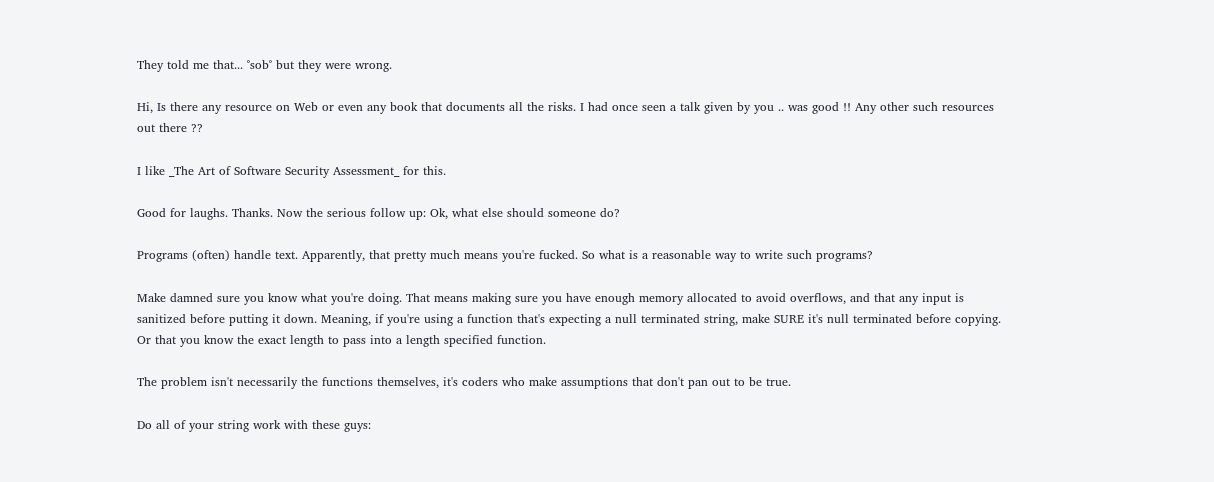They told me that... ˚sob˚ but they were wrong.

Hi, Is there any resource on Web or even any book that documents all the risks. I had once seen a talk given by you .. was good !! Any other such resources out there ??

I like _The Art of Software Security Assessment_ for this.

Good for laughs. Thanks. Now the serious follow up: Ok, what else should someone do?

Programs (often) handle text. Apparently, that pretty much means you're fucked. So what is a reasonable way to write such programs?

Make damned sure you know what you're doing. That means making sure you have enough memory allocated to avoid overflows, and that any input is sanitized before putting it down. Meaning, if you're using a function that's expecting a null terminated string, make SURE it's null terminated before copying. Or that you know the exact length to pass into a length specified function.

The problem isn't necessarily the functions themselves, it's coders who make assumptions that don't pan out to be true.

Do all of your string work with these guys: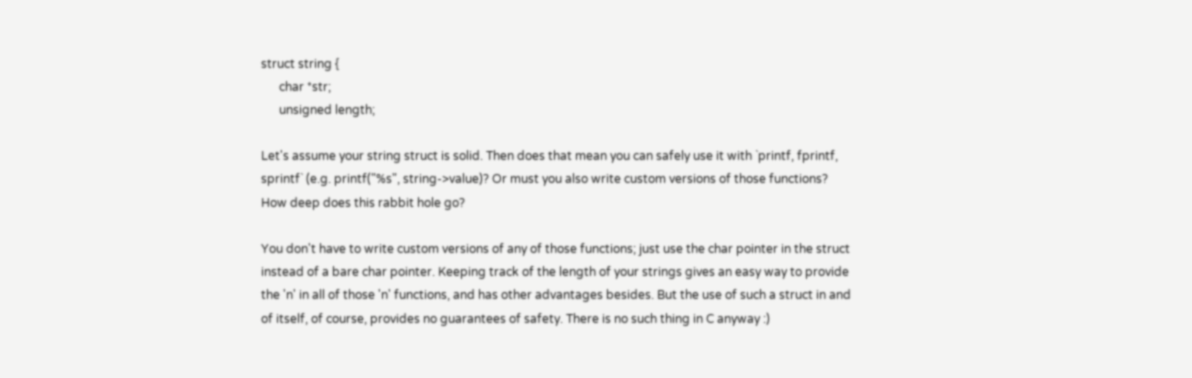struct string {
      char *str;
      unsigned length;

Let's assume your string struct is solid. Then does that mean you can safely use it with `printf, fprintf, sprintf` (e.g. printf("%s", string->value)? Or must you also write custom versions of those functions? How deep does this rabbit hole go?

You don't have to write custom versions of any of those functions; just use the char pointer in the struct instead of a bare char pointer. Keeping track of the length of your strings gives an easy way to provide the 'n' in all of those 'n' functions, and has other advantages besides. But the use of such a struct in and of itself, of course, provides no guarantees of safety. There is no such thing in C anyway :)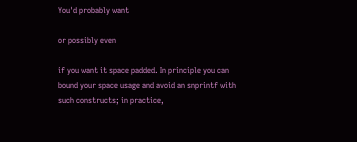You'd probably want

or possibly even

if you want it space padded. In principle you can bound your space usage and avoid an snprintf with such constructs; in practice,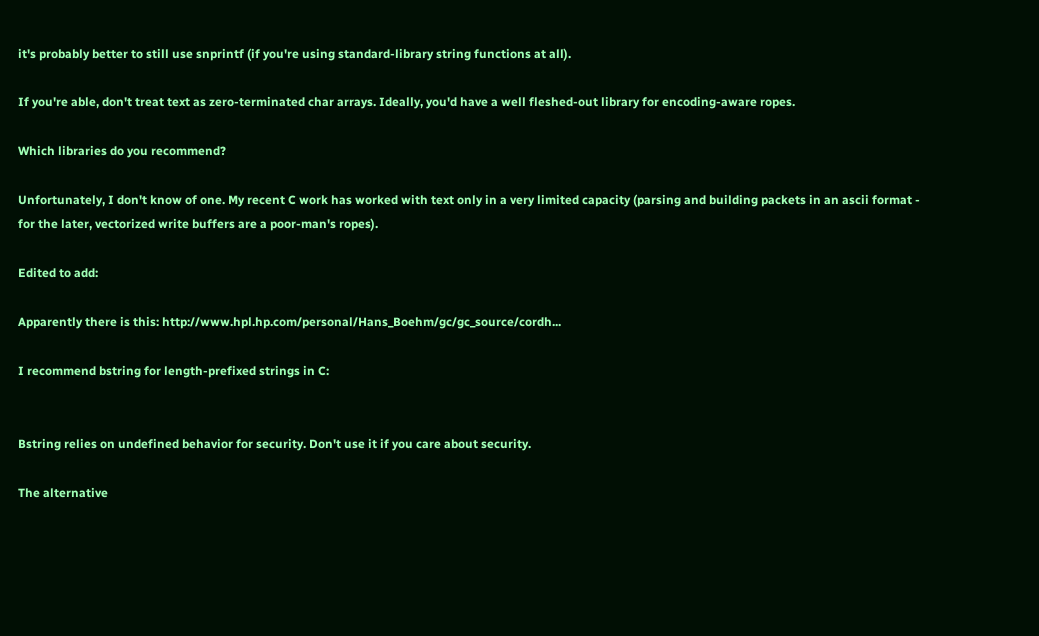it's probably better to still use snprintf (if you're using standard-library string functions at all).

If you're able, don't treat text as zero-terminated char arrays. Ideally, you'd have a well fleshed-out library for encoding-aware ropes.

Which libraries do you recommend?

Unfortunately, I don't know of one. My recent C work has worked with text only in a very limited capacity (parsing and building packets in an ascii format - for the later, vectorized write buffers are a poor-man's ropes).

Edited to add:

Apparently there is this: http://www.hpl.hp.com/personal/Hans_Boehm/gc/gc_source/cordh...

I recommend bstring for length-prefixed strings in C:


Bstring relies on undefined behavior for security. Don't use it if you care about security.

The alternative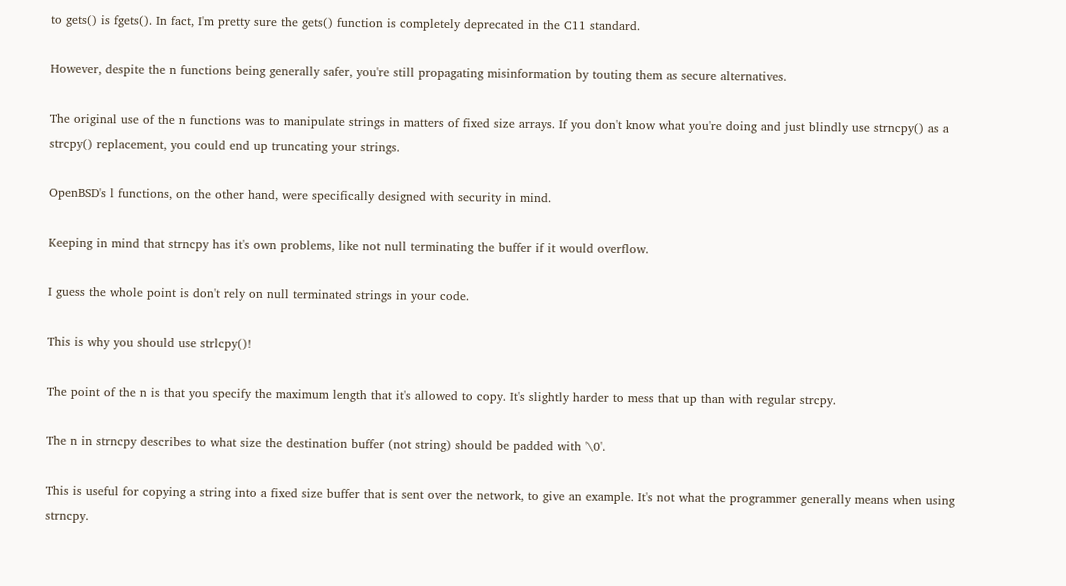to gets() is fgets(). In fact, I'm pretty sure the gets() function is completely deprecated in the C11 standard.

However, despite the n functions being generally safer, you're still propagating misinformation by touting them as secure alternatives.

The original use of the n functions was to manipulate strings in matters of fixed size arrays. If you don't know what you're doing and just blindly use strncpy() as a strcpy() replacement, you could end up truncating your strings.

OpenBSD's l functions, on the other hand, were specifically designed with security in mind.

Keeping in mind that strncpy has it's own problems, like not null terminating the buffer if it would overflow.

I guess the whole point is don't rely on null terminated strings in your code.

This is why you should use strlcpy()!

The point of the n is that you specify the maximum length that it's allowed to copy. It's slightly harder to mess that up than with regular strcpy.

The n in strncpy describes to what size the destination buffer (not string) should be padded with '\0'.

This is useful for copying a string into a fixed size buffer that is sent over the network, to give an example. It's not what the programmer generally means when using strncpy.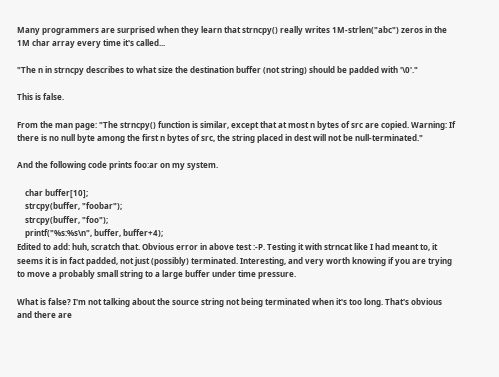Many programmers are surprised when they learn that strncpy() really writes 1M-strlen("abc") zeros in the 1M char array every time it's called...

"The n in strncpy describes to what size the destination buffer (not string) should be padded with '\0'."

This is false.

From the man page: "The strncpy() function is similar, except that at most n bytes of src are copied. Warning: If there is no null byte among the first n bytes of src, the string placed in dest will not be null-terminated."

And the following code prints foo:ar on my system.

    char buffer[10];
    strcpy(buffer, "foobar");
    strcpy(buffer, "foo");
    printf("%s:%s\n", buffer, buffer+4);
Edited to add: huh, scratch that. Obvious error in above test :-P. Testing it with strncat like I had meant to, it seems it is in fact padded, not just (possibly) terminated. Interesting, and very worth knowing if you are trying to move a probably small string to a large buffer under time pressure.

What is false? I'm not talking about the source string not being terminated when it's too long. That's obvious and there are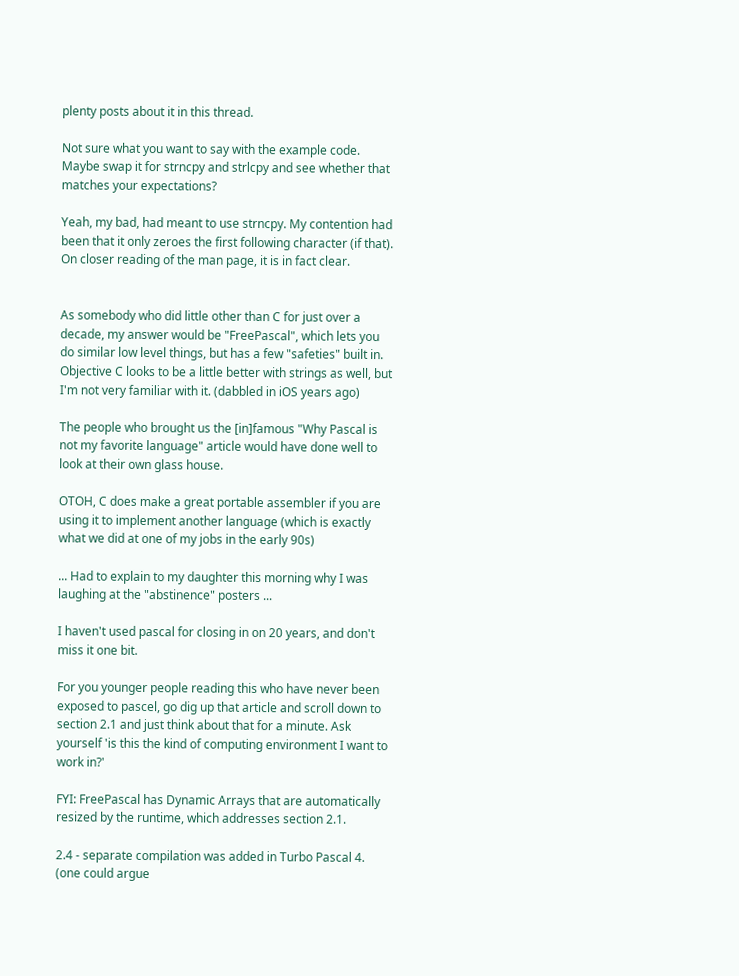plenty posts about it in this thread.

Not sure what you want to say with the example code. Maybe swap it for strncpy and strlcpy and see whether that matches your expectations?

Yeah, my bad, had meant to use strncpy. My contention had been that it only zeroes the first following character (if that). On closer reading of the man page, it is in fact clear.


As somebody who did little other than C for just over a decade, my answer would be "FreePascal", which lets you do similar low level things, but has a few "safeties" built in. Objective C looks to be a little better with strings as well, but I'm not very familiar with it. (dabbled in iOS years ago)

The people who brought us the [in]famous "Why Pascal is not my favorite language" article would have done well to look at their own glass house.

OTOH, C does make a great portable assembler if you are using it to implement another language (which is exactly what we did at one of my jobs in the early 90s)

... Had to explain to my daughter this morning why I was laughing at the "abstinence" posters ...

I haven't used pascal for closing in on 20 years, and don't miss it one bit.

For you younger people reading this who have never been exposed to pascel, go dig up that article and scroll down to section 2.1 and just think about that for a minute. Ask yourself 'is this the kind of computing environment I want to work in?'

FYI: FreePascal has Dynamic Arrays that are automatically resized by the runtime, which addresses section 2.1.

2.4 - separate compilation was added in Turbo Pascal 4. (one could argue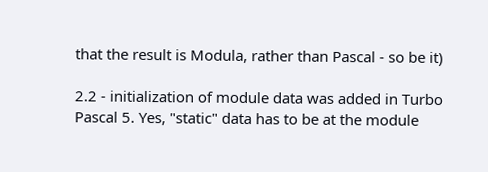that the result is Modula, rather than Pascal - so be it)

2.2 - initialization of module data was added in Turbo Pascal 5. Yes, "static" data has to be at the module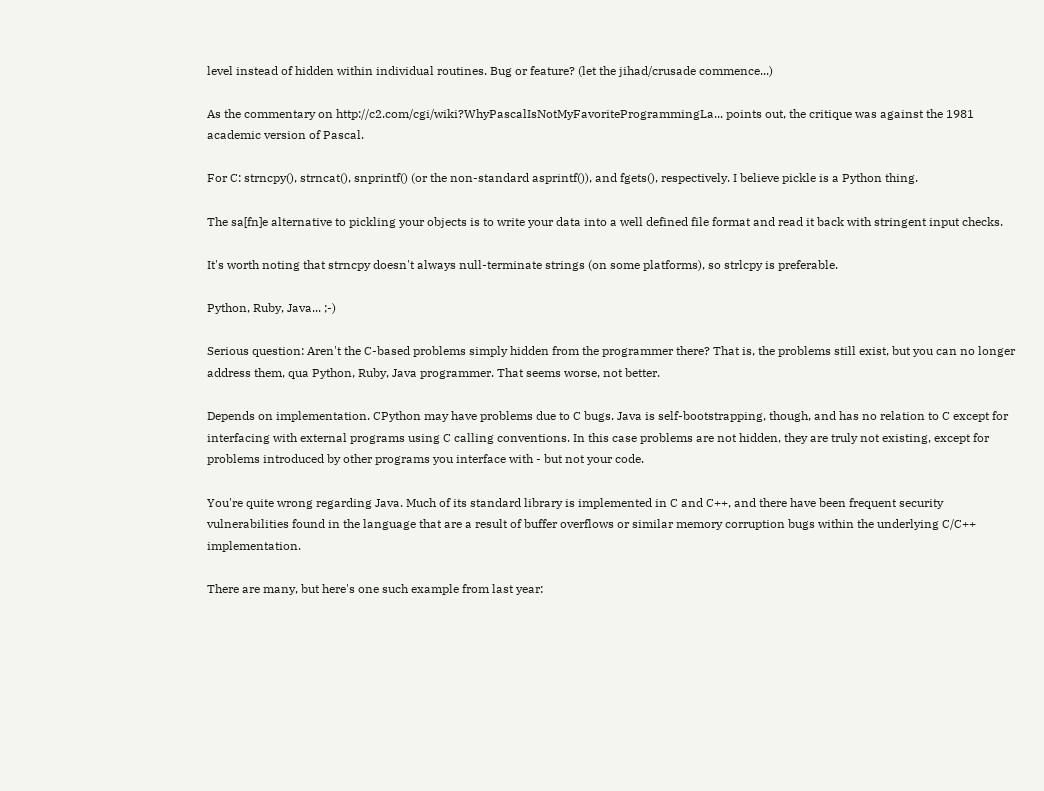level instead of hidden within individual routines. Bug or feature? (let the jihad/crusade commence...)

As the commentary on http://c2.com/cgi/wiki?WhyPascalIsNotMyFavoriteProgrammingLa... points out, the critique was against the 1981 academic version of Pascal.

For C: strncpy(), strncat(), snprintf() (or the non-standard asprintf()), and fgets(), respectively. I believe pickle is a Python thing.

The sa[fn]e alternative to pickling your objects is to write your data into a well defined file format and read it back with stringent input checks.

It's worth noting that strncpy doesn't always null-terminate strings (on some platforms), so strlcpy is preferable.

Python, Ruby, Java... ;-)

Serious question: Aren't the C-based problems simply hidden from the programmer there? That is, the problems still exist, but you can no longer address them, qua Python, Ruby, Java programmer. That seems worse, not better.

Depends on implementation. CPython may have problems due to C bugs. Java is self-bootstrapping, though, and has no relation to C except for interfacing with external programs using C calling conventions. In this case problems are not hidden, they are truly not existing, except for problems introduced by other programs you interface with - but not your code.

You're quite wrong regarding Java. Much of its standard library is implemented in C and C++, and there have been frequent security vulnerabilities found in the language that are a result of buffer overflows or similar memory corruption bugs within the underlying C/C++ implementation.

There are many, but here's one such example from last year: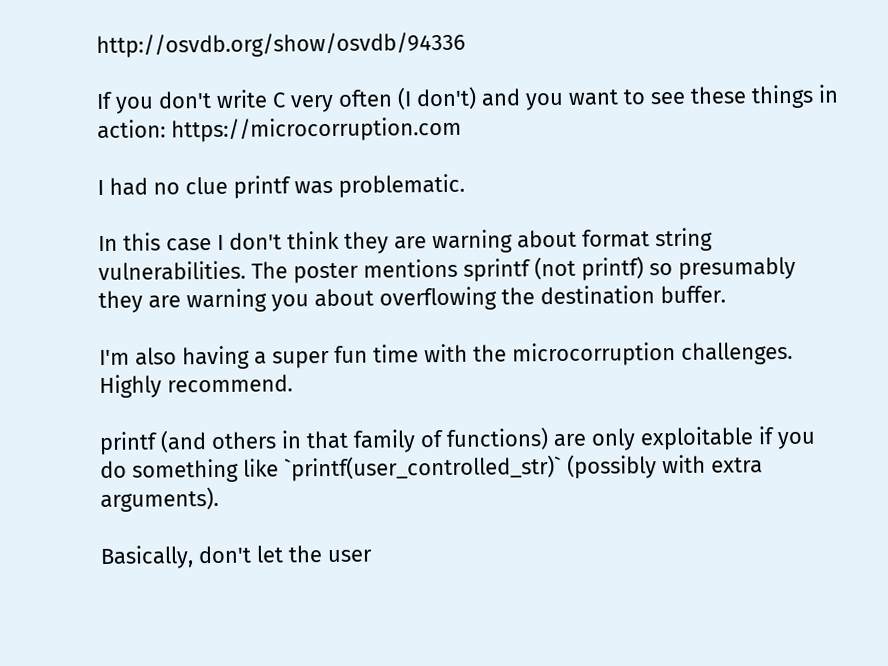http://osvdb.org/show/osvdb/94336

If you don't write C very often (I don't) and you want to see these things in action: https://microcorruption.com

I had no clue printf was problematic.

In this case I don't think they are warning about format string vulnerabilities. The poster mentions sprintf (not printf) so presumably they are warning you about overflowing the destination buffer.

I'm also having a super fun time with the microcorruption challenges. Highly recommend.

printf (and others in that family of functions) are only exploitable if you do something like `printf(user_controlled_str)` (possibly with extra arguments).

Basically, don't let the user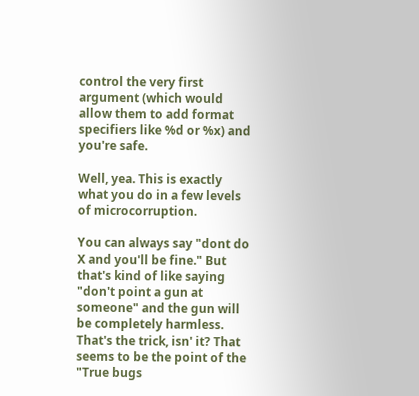control the very first argument (which would allow them to add format specifiers like %d or %x) and you're safe.

Well, yea. This is exactly what you do in a few levels of microcorruption.

You can always say "dont do X and you'll be fine." But that's kind of like saying "don't point a gun at someone" and the gun will be completely harmless. That's the trick, isn' it? That seems to be the point of the "True bugs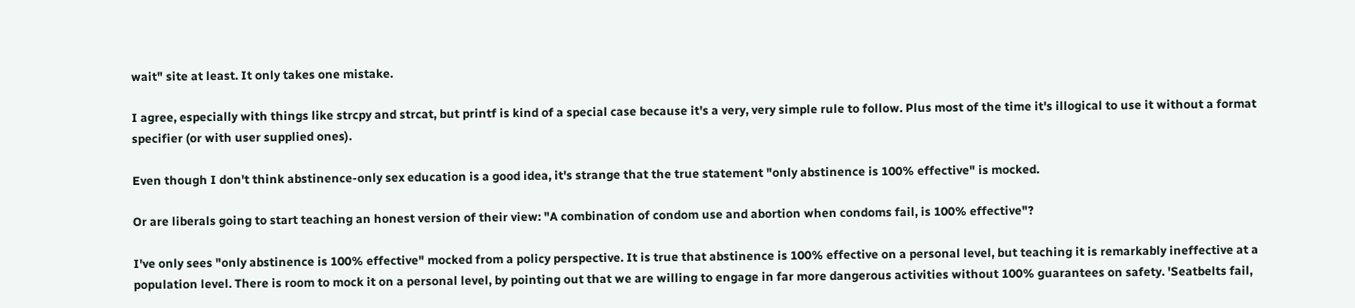wait" site at least. It only takes one mistake.

I agree, especially with things like strcpy and strcat, but printf is kind of a special case because it's a very, very simple rule to follow. Plus most of the time it's illogical to use it without a format specifier (or with user supplied ones).

Even though I don't think abstinence-only sex education is a good idea, it's strange that the true statement "only abstinence is 100% effective" is mocked.

Or are liberals going to start teaching an honest version of their view: "A combination of condom use and abortion when condoms fail, is 100% effective"?

I've only sees "only abstinence is 100% effective" mocked from a policy perspective. It is true that abstinence is 100% effective on a personal level, but teaching it is remarkably ineffective at a population level. There is room to mock it on a personal level, by pointing out that we are willing to engage in far more dangerous activities without 100% guarantees on safety. 'Seatbelts fail,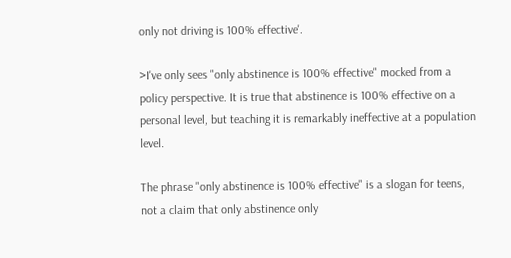only not driving is 100% effective'.

>I've only sees "only abstinence is 100% effective" mocked from a policy perspective. It is true that abstinence is 100% effective on a personal level, but teaching it is remarkably ineffective at a population level.

The phrase "only abstinence is 100% effective" is a slogan for teens, not a claim that only abstinence only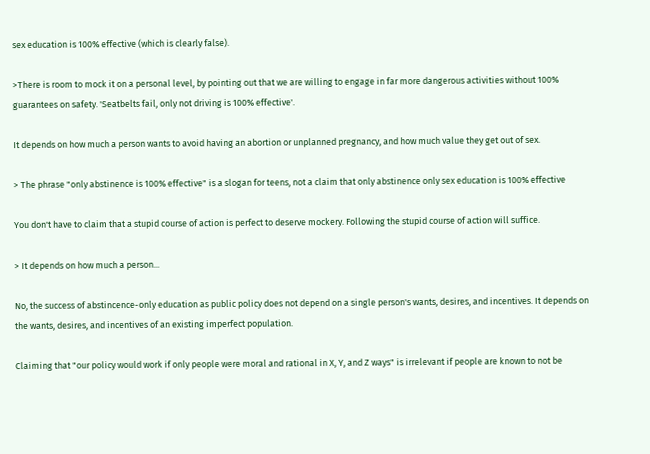sex education is 100% effective (which is clearly false).

>There is room to mock it on a personal level, by pointing out that we are willing to engage in far more dangerous activities without 100% guarantees on safety. 'Seatbelts fail, only not driving is 100% effective'.

It depends on how much a person wants to avoid having an abortion or unplanned pregnancy, and how much value they get out of sex.

> The phrase "only abstinence is 100% effective" is a slogan for teens, not a claim that only abstinence only sex education is 100% effective

You don't have to claim that a stupid course of action is perfect to deserve mockery. Following the stupid course of action will suffice.

> It depends on how much a person...

No, the success of abstincence-only education as public policy does not depend on a single person's wants, desires, and incentives. It depends on the wants, desires, and incentives of an existing imperfect population.

Claiming that "our policy would work if only people were moral and rational in X, Y, and Z ways" is irrelevant if people are known to not be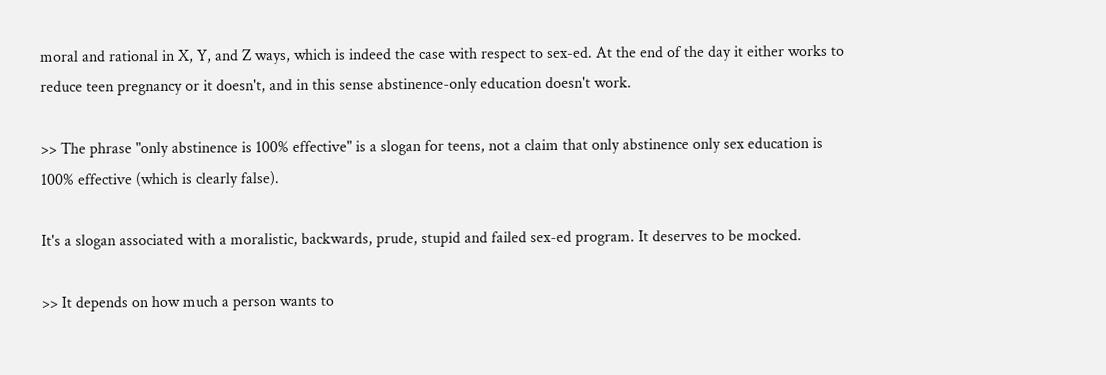moral and rational in X, Y, and Z ways, which is indeed the case with respect to sex-ed. At the end of the day it either works to reduce teen pregnancy or it doesn't, and in this sense abstinence-only education doesn't work.

>> The phrase "only abstinence is 100% effective" is a slogan for teens, not a claim that only abstinence only sex education is 100% effective (which is clearly false).

It's a slogan associated with a moralistic, backwards, prude, stupid and failed sex-ed program. It deserves to be mocked.

>> It depends on how much a person wants to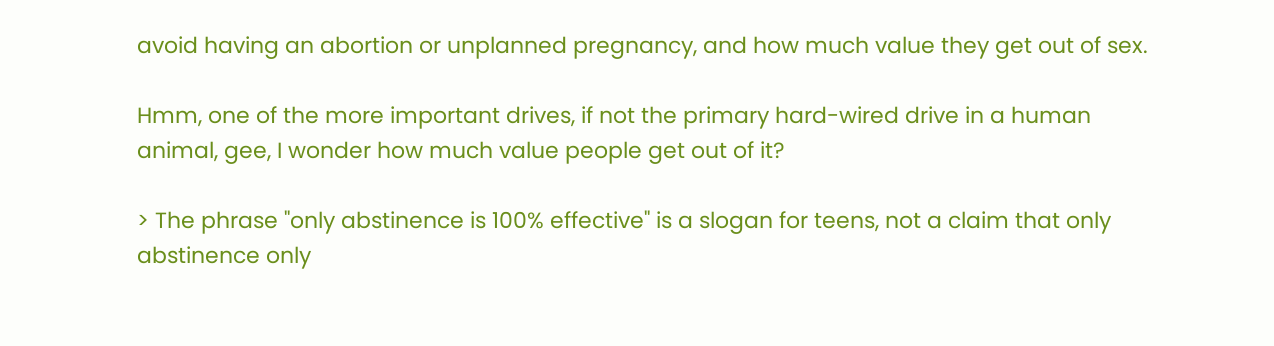avoid having an abortion or unplanned pregnancy, and how much value they get out of sex.

Hmm, one of the more important drives, if not the primary hard-wired drive in a human animal, gee, I wonder how much value people get out of it?

> The phrase "only abstinence is 100% effective" is a slogan for teens, not a claim that only abstinence only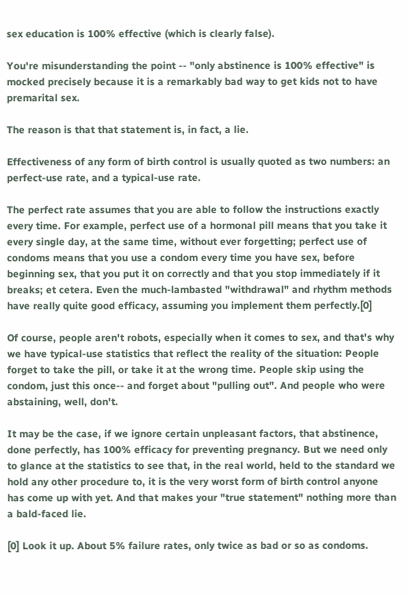sex education is 100% effective (which is clearly false).

You're misunderstanding the point -- "only abstinence is 100% effective" is mocked precisely because it is a remarkably bad way to get kids not to have premarital sex.

The reason is that that statement is, in fact, a lie.

Effectiveness of any form of birth control is usually quoted as two numbers: an perfect-use rate, and a typical-use rate.

The perfect rate assumes that you are able to follow the instructions exactly every time. For example, perfect use of a hormonal pill means that you take it every single day, at the same time, without ever forgetting; perfect use of condoms means that you use a condom every time you have sex, before beginning sex, that you put it on correctly and that you stop immediately if it breaks; et cetera. Even the much-lambasted "withdrawal" and rhythm methods have really quite good efficacy, assuming you implement them perfectly.[0]

Of course, people aren't robots, especially when it comes to sex, and that's why we have typical-use statistics that reflect the reality of the situation: People forget to take the pill, or take it at the wrong time. People skip using the condom, just this once-- and forget about "pulling out". And people who were abstaining, well, don't.

It may be the case, if we ignore certain unpleasant factors, that abstinence, done perfectly, has 100% efficacy for preventing pregnancy. But we need only to glance at the statistics to see that, in the real world, held to the standard we hold any other procedure to, it is the very worst form of birth control anyone has come up with yet. And that makes your "true statement" nothing more than a bald-faced lie.

[0] Look it up. About 5% failure rates, only twice as bad or so as condoms.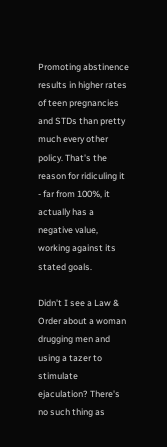Promoting abstinence results in higher rates of teen pregnancies and STDs than pretty much every other policy. That's the reason for ridiculing it - far from 100%, it actually has a negative value, working against its stated goals.

Didn't I see a Law & Order about a woman drugging men and using a tazer to stimulate ejaculation? There's no such thing as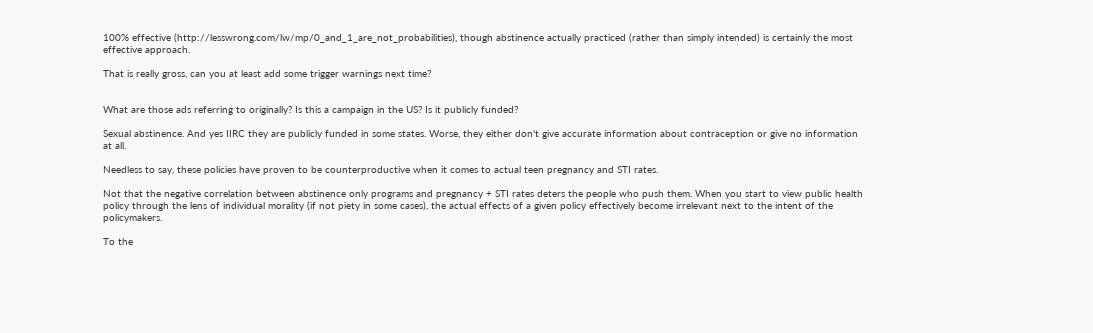100% effective (http://lesswrong.com/lw/mp/0_and_1_are_not_probabilities), though abstinence actually practiced (rather than simply intended) is certainly the most effective approach.

That is really gross, can you at least add some trigger warnings next time?


What are those ads referring to originally? Is this a campaign in the US? Is it publicly funded?

Sexual abstinence. And yes IIRC they are publicly funded in some states. Worse, they either don't give accurate information about contraception or give no information at all.

Needless to say, these policies have proven to be counterproductive when it comes to actual teen pregnancy and STI rates.

Not that the negative correlation between abstinence only programs and pregnancy + STI rates deters the people who push them. When you start to view public health policy through the lens of individual morality (if not piety in some cases), the actual effects of a given policy effectively become irrelevant next to the intent of the policymakers.

To the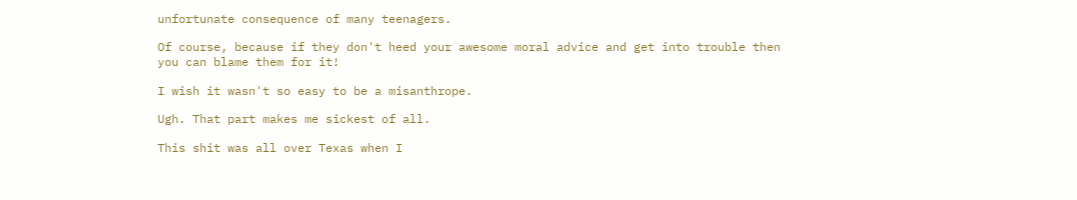unfortunate consequence of many teenagers.

Of course, because if they don't heed your awesome moral advice and get into trouble then you can blame them for it!

I wish it wasn't so easy to be a misanthrope.

Ugh. That part makes me sickest of all.

This shit was all over Texas when I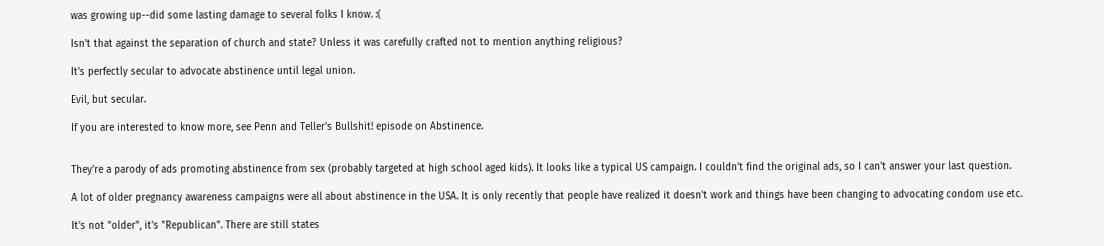was growing up--did some lasting damage to several folks I know. :(

Isn't that against the separation of church and state? Unless it was carefully crafted not to mention anything religious?

It's perfectly secular to advocate abstinence until legal union.

Evil, but secular.

If you are interested to know more, see Penn and Teller's Bullshit! episode on Abstinence.


They're a parody of ads promoting abstinence from sex (probably targeted at high school aged kids). It looks like a typical US campaign. I couldn't find the original ads, so I can't answer your last question.

A lot of older pregnancy awareness campaigns were all about abstinence in the USA. It is only recently that people have realized it doesn't work and things have been changing to advocating condom use etc.

It's not "older", it's "Republican". There are still states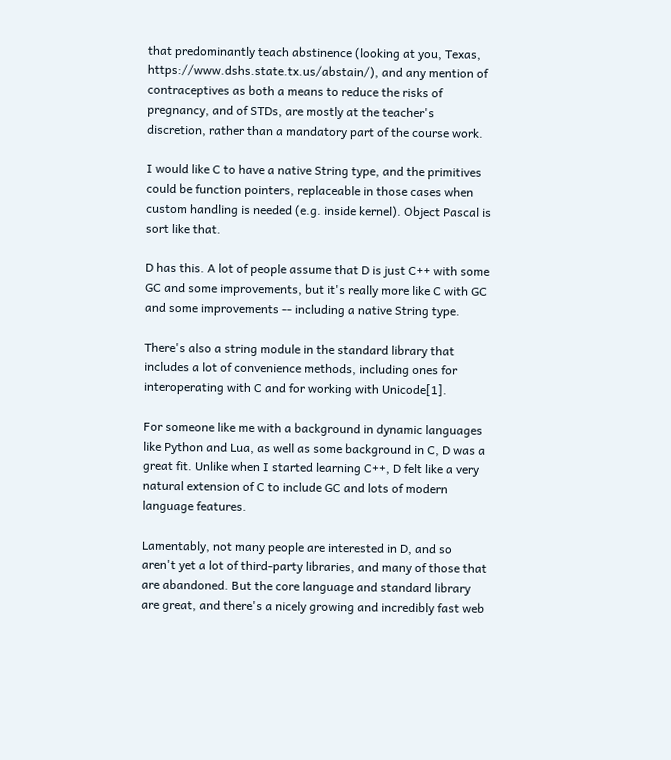that predominantly teach abstinence (looking at you, Texas, https://www.dshs.state.tx.us/abstain/), and any mention of contraceptives as both a means to reduce the risks of pregnancy, and of STDs, are mostly at the teacher's discretion, rather than a mandatory part of the course work.

I would like C to have a native String type, and the primitives could be function pointers, replaceable in those cases when custom handling is needed (e.g. inside kernel). Object Pascal is sort like that.

D has this. A lot of people assume that D is just C++ with some GC and some improvements, but it's really more like C with GC and some improvements -- including a native String type.

There's also a string module in the standard library that includes a lot of convenience methods, including ones for interoperating with C and for working with Unicode[1].

For someone like me with a background in dynamic languages like Python and Lua, as well as some background in C, D was a great fit. Unlike when I started learning C++, D felt like a very natural extension of C to include GC and lots of modern language features.

Lamentably, not many people are interested in D, and so aren't yet a lot of third-party libraries, and many of those that are abandoned. But the core language and standard library are great, and there's a nicely growing and incredibly fast web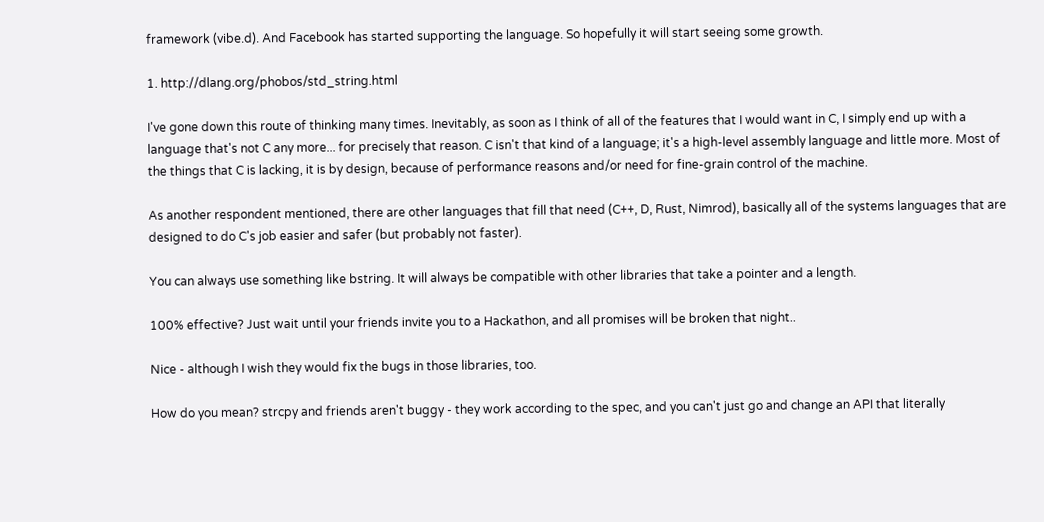framework (vibe.d). And Facebook has started supporting the language. So hopefully it will start seeing some growth.

1. http://dlang.org/phobos/std_string.html

I've gone down this route of thinking many times. Inevitably, as soon as I think of all of the features that I would want in C, I simply end up with a language that's not C any more... for precisely that reason. C isn't that kind of a language; it's a high-level assembly language and little more. Most of the things that C is lacking, it is by design, because of performance reasons and/or need for fine-grain control of the machine.

As another respondent mentioned, there are other languages that fill that need (C++, D, Rust, Nimrod), basically all of the systems languages that are designed to do C's job easier and safer (but probably not faster).

You can always use something like bstring. It will always be compatible with other libraries that take a pointer and a length.

100% effective? Just wait until your friends invite you to a Hackathon, and all promises will be broken that night..

Nice - although I wish they would fix the bugs in those libraries, too.

How do you mean? strcpy and friends aren't buggy - they work according to the spec, and you can't just go and change an API that literally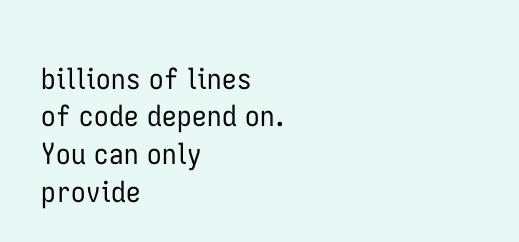billions of lines of code depend on. You can only provide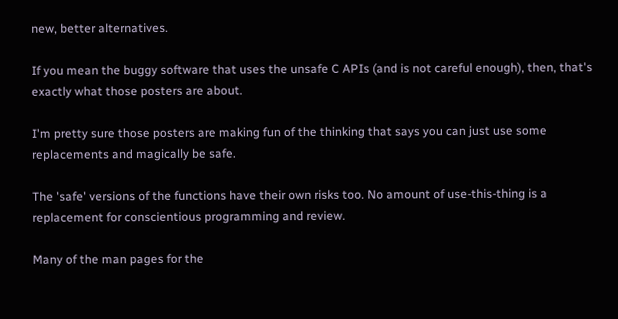new, better alternatives.

If you mean the buggy software that uses the unsafe C APIs (and is not careful enough), then, that's exactly what those posters are about.

I'm pretty sure those posters are making fun of the thinking that says you can just use some replacements and magically be safe.

The 'safe' versions of the functions have their own risks too. No amount of use-this-thing is a replacement for conscientious programming and review.

Many of the man pages for the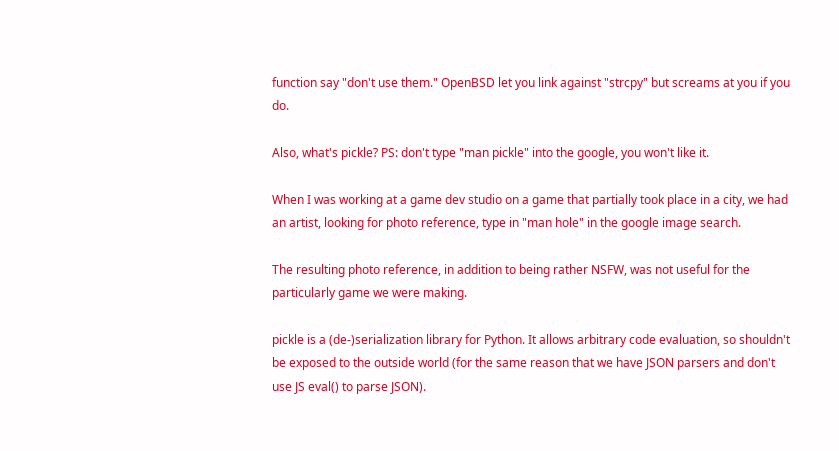function say "don't use them." OpenBSD let you link against "strcpy" but screams at you if you do.

Also, what's pickle? PS: don't type "man pickle" into the google, you won't like it.

When I was working at a game dev studio on a game that partially took place in a city, we had an artist, looking for photo reference, type in "man hole" in the google image search.

The resulting photo reference, in addition to being rather NSFW, was not useful for the particularly game we were making.

pickle is a (de-)serialization library for Python. It allows arbitrary code evaluation, so shouldn't be exposed to the outside world (for the same reason that we have JSON parsers and don't use JS eval() to parse JSON).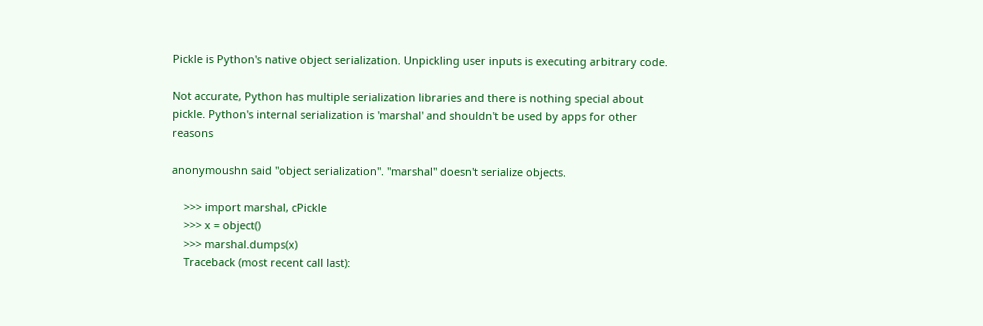Pickle is Python's native object serialization. Unpickling user inputs is executing arbitrary code.

Not accurate, Python has multiple serialization libraries and there is nothing special about pickle. Python's internal serialization is 'marshal' and shouldn't be used by apps for other reasons

anonymoushn said "object serialization". "marshal" doesn't serialize objects.

    >>> import marshal, cPickle
    >>> x = object()
    >>> marshal.dumps(x)
    Traceback (most recent call last):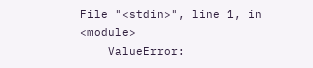File "<stdin>", line 1, in <module>
    ValueError: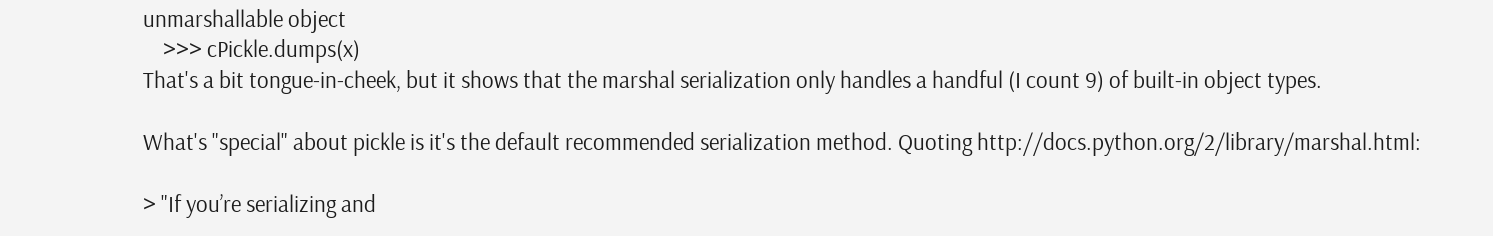unmarshallable object
    >>> cPickle.dumps(x)
That's a bit tongue-in-cheek, but it shows that the marshal serialization only handles a handful (I count 9) of built-in object types.

What's "special" about pickle is it's the default recommended serialization method. Quoting http://docs.python.org/2/library/marshal.html:

> "If you’re serializing and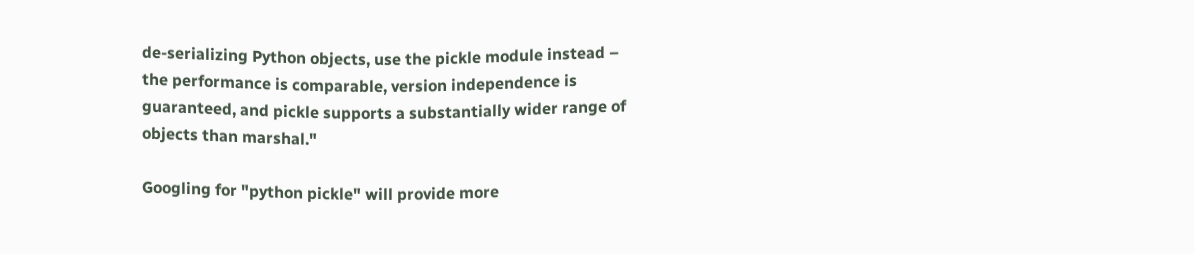de-serializing Python objects, use the pickle module instead – the performance is comparable, version independence is guaranteed, and pickle supports a substantially wider range of objects than marshal."

Googling for "python pickle" will provide more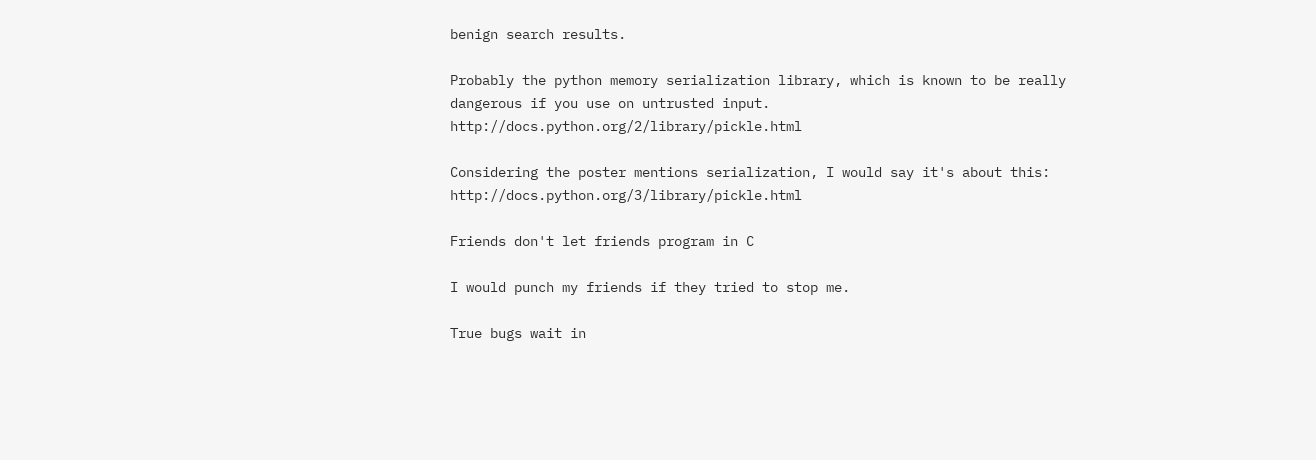benign search results.

Probably the python memory serialization library, which is known to be really dangerous if you use on untrusted input. http://docs.python.org/2/library/pickle.html

Considering the poster mentions serialization, I would say it's about this: http://docs.python.org/3/library/pickle.html

Friends don't let friends program in C

I would punch my friends if they tried to stop me.

True bugs wait in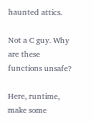haunted attics.

Not a C guy. Why are these functions unsafe?

Here, runtime, make some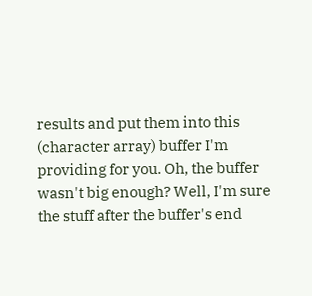results and put them into this (character array) buffer I'm providing for you. Oh, the buffer wasn't big enough? Well, I'm sure the stuff after the buffer's end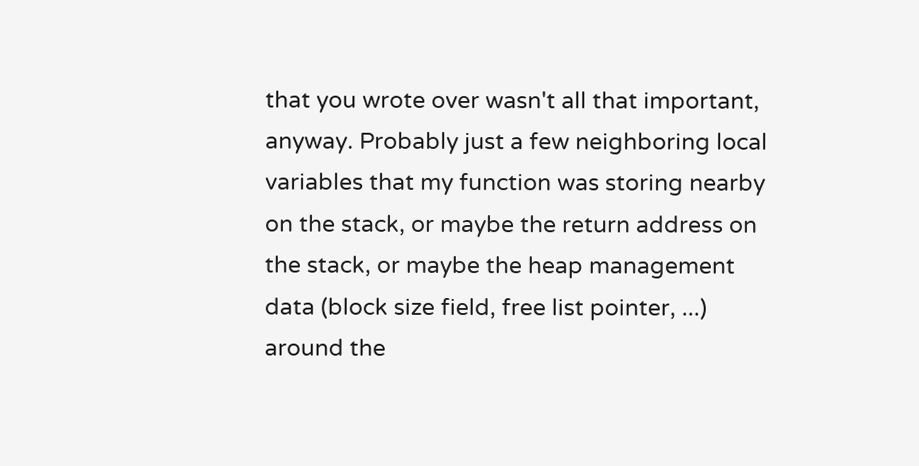that you wrote over wasn't all that important, anyway. Probably just a few neighboring local variables that my function was storing nearby on the stack, or maybe the return address on the stack, or maybe the heap management data (block size field, free list pointer, ...) around the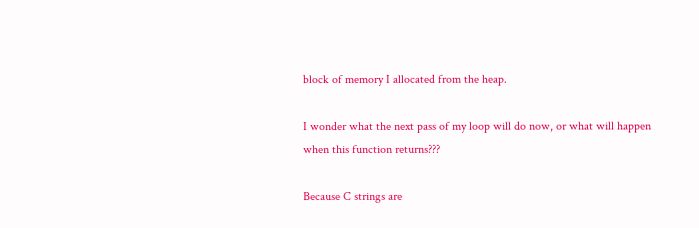block of memory I allocated from the heap.

I wonder what the next pass of my loop will do now, or what will happen when this function returns???

Because C strings are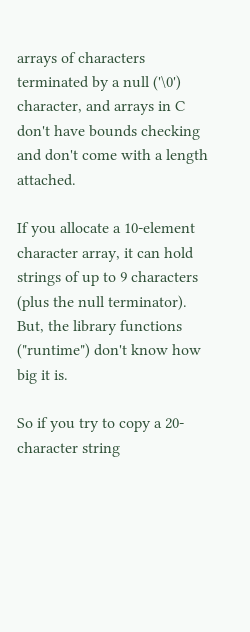arrays of characters terminated by a null ('\0') character, and arrays in C don't have bounds checking and don't come with a length attached.

If you allocate a 10-element character array, it can hold strings of up to 9 characters (plus the null terminator). But, the library functions ("runtime") don't know how big it is.

So if you try to copy a 20-character string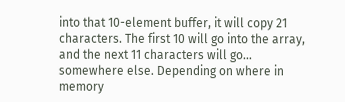into that 10-element buffer, it will copy 21 characters. The first 10 will go into the array, and the next 11 characters will go... somewhere else. Depending on where in memory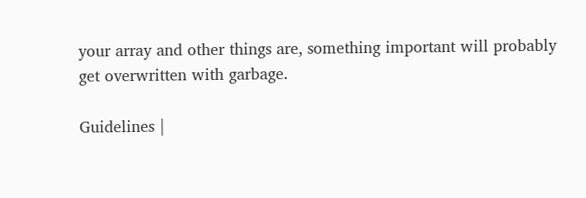your array and other things are, something important will probably get overwritten with garbage.

Guidelines |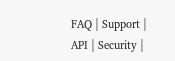FAQ | Support | API | Security |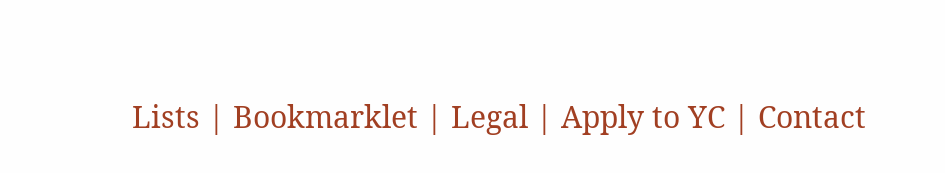Lists | Bookmarklet | Legal | Apply to YC | Contact